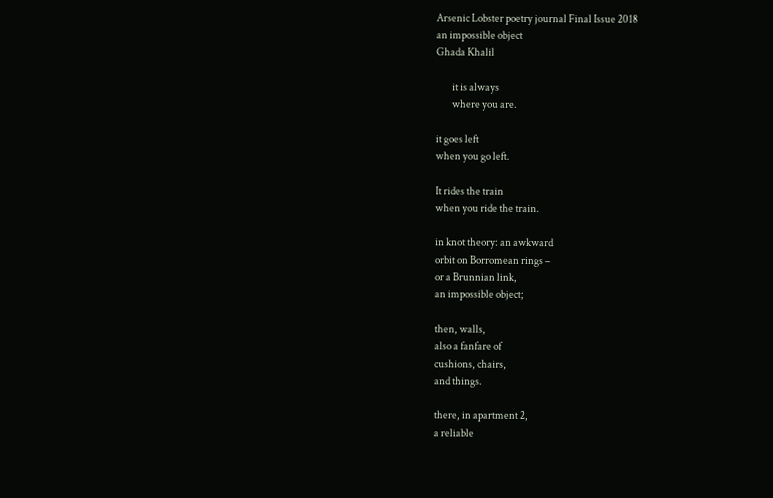Arsenic Lobster poetry journal Final Issue 2018
an impossible object
Ghada Khalil

        it is always
        where you are.

it goes left
when you go left.

It rides the train
when you ride the train.

in knot theory: an awkward
orbit on Borromean rings –
or a Brunnian link,
an impossible object;

then, walls,
also a fanfare of
cushions, chairs,
and things.

there, in apartment 2,
a reliable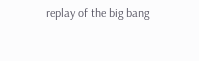replay of the big bang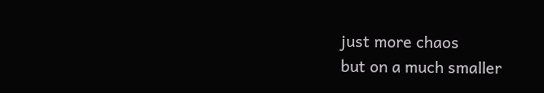just more chaos
but on a much smaller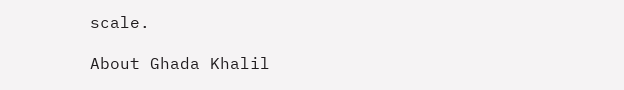scale.

About Ghada Khalil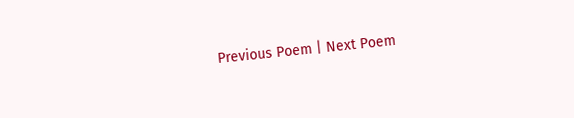Previous Poem | Next Poem